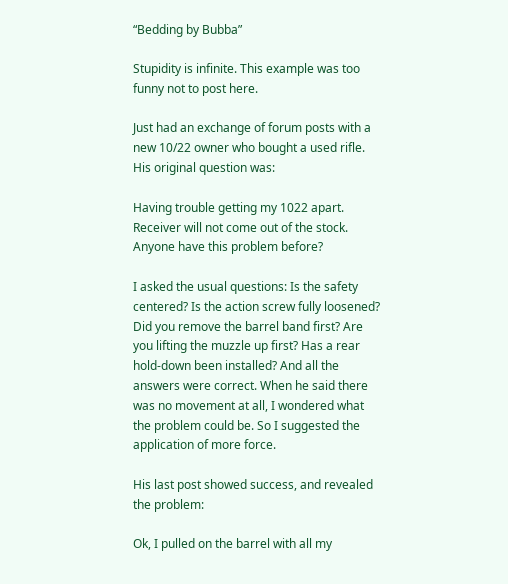“Bedding by Bubba”

Stupidity is infinite. This example was too funny not to post here.

Just had an exchange of forum posts with a new 10/22 owner who bought a used rifle. His original question was:

Having trouble getting my 1022 apart. Receiver will not come out of the stock. Anyone have this problem before?

I asked the usual questions: Is the safety centered? Is the action screw fully loosened? Did you remove the barrel band first? Are you lifting the muzzle up first? Has a rear hold-down been installed? And all the answers were correct. When he said there was no movement at all, I wondered what the problem could be. So I suggested the application of more force.

His last post showed success, and revealed the problem:

Ok, I pulled on the barrel with all my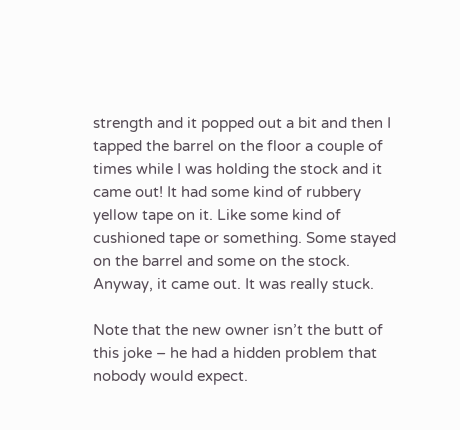strength and it popped out a bit and then I tapped the barrel on the floor a couple of times while I was holding the stock and it came out! It had some kind of rubbery yellow tape on it. Like some kind of cushioned tape or something. Some stayed on the barrel and some on the stock. Anyway, it came out. It was really stuck.

Note that the new owner isn’t the butt of this joke – he had a hidden problem that nobody would expect.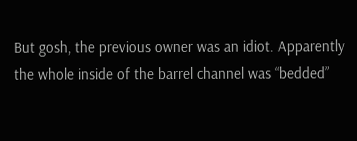But gosh, the previous owner was an idiot. Apparently the whole inside of the barrel channel was “bedded”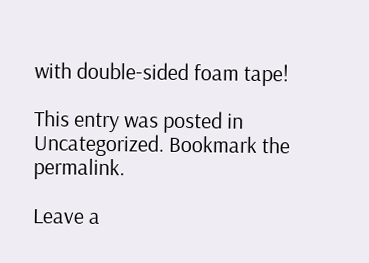with double-sided foam tape!

This entry was posted in Uncategorized. Bookmark the permalink.

Leave a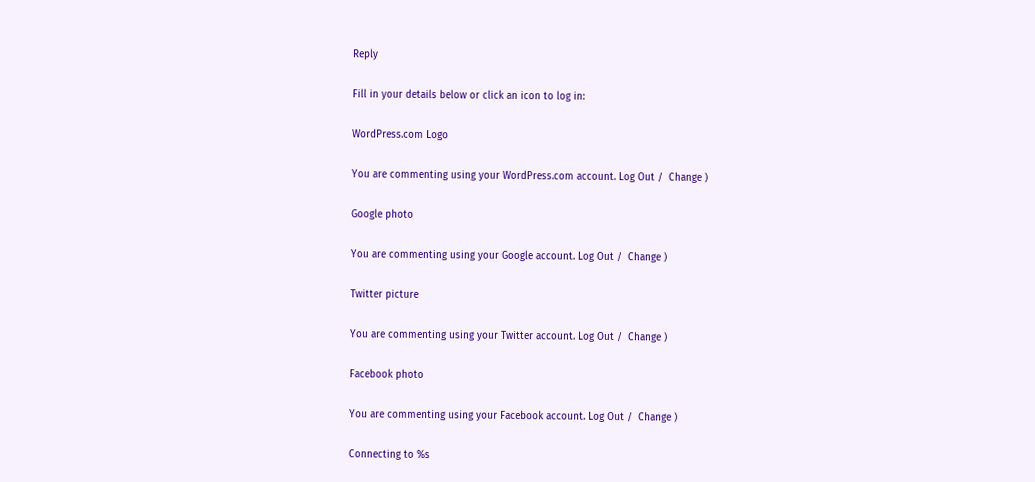Reply

Fill in your details below or click an icon to log in:

WordPress.com Logo

You are commenting using your WordPress.com account. Log Out /  Change )

Google photo

You are commenting using your Google account. Log Out /  Change )

Twitter picture

You are commenting using your Twitter account. Log Out /  Change )

Facebook photo

You are commenting using your Facebook account. Log Out /  Change )

Connecting to %s